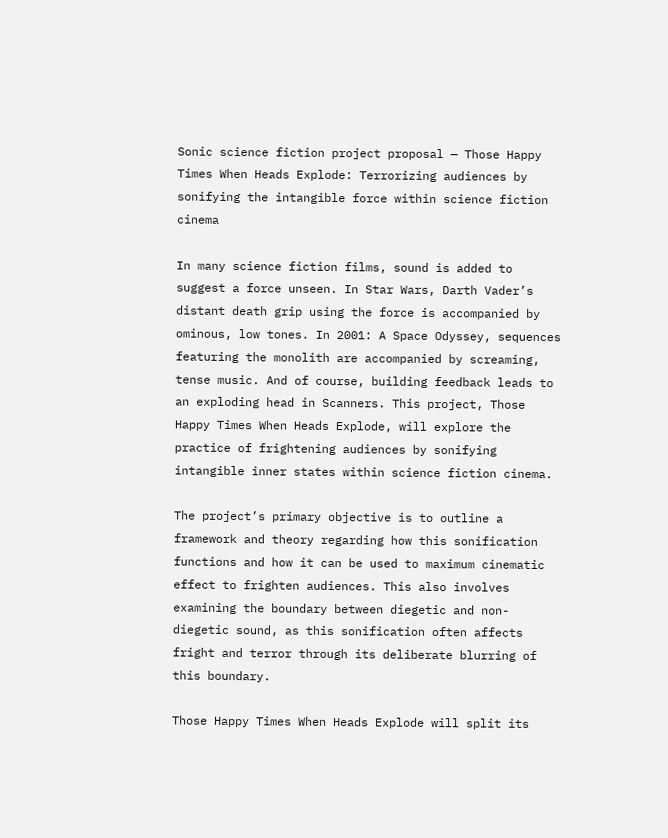Sonic science fiction project proposal — Those Happy Times When Heads Explode: Terrorizing audiences by sonifying the intangible force within science fiction cinema

In many science fiction films, sound is added to suggest a force unseen. In Star Wars, Darth Vader’s distant death grip using the force is accompanied by ominous, low tones. In 2001: A Space Odyssey, sequences featuring the monolith are accompanied by screaming, tense music. And of course, building feedback leads to an exploding head in Scanners. This project, Those Happy Times When Heads Explode, will explore the practice of frightening audiences by sonifying intangible inner states within science fiction cinema.

The project’s primary objective is to outline a framework and theory regarding how this sonification functions and how it can be used to maximum cinematic effect to frighten audiences. This also involves examining the boundary between diegetic and non-diegetic sound, as this sonification often affects fright and terror through its deliberate blurring of this boundary.

Those Happy Times When Heads Explode will split its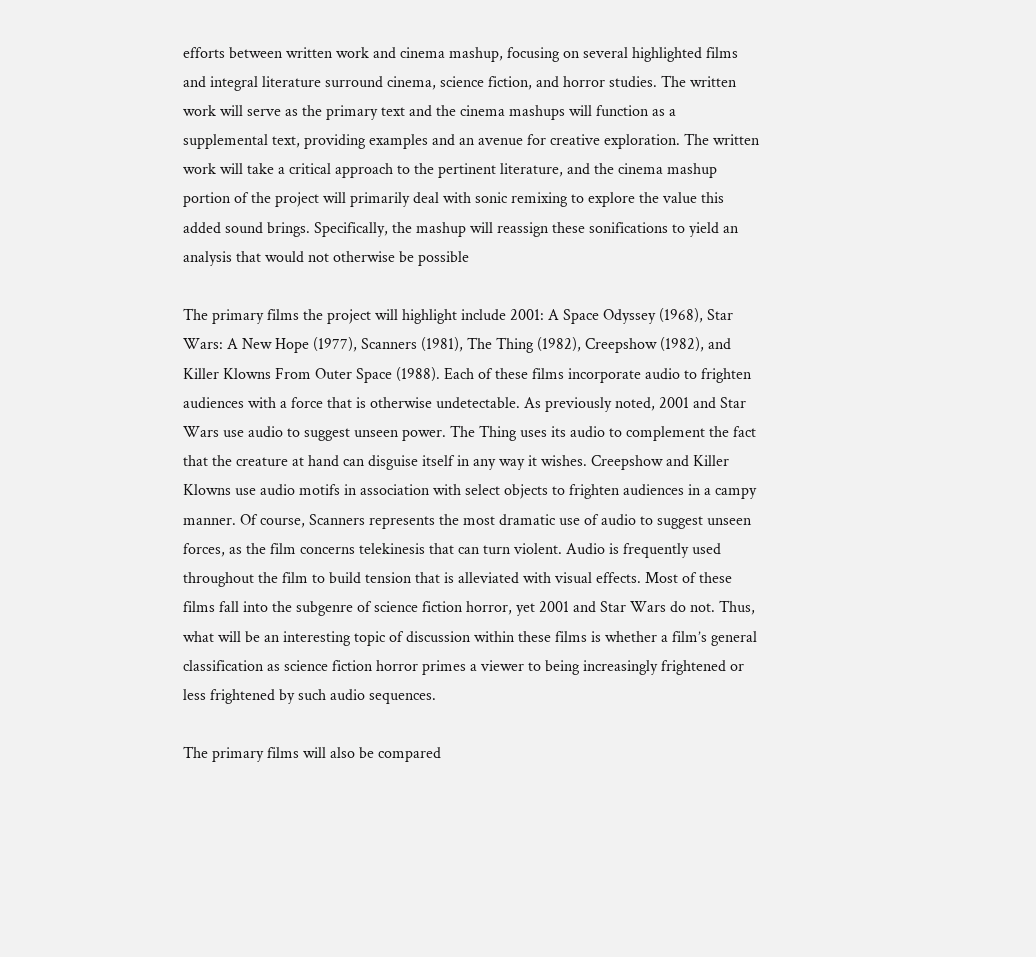efforts between written work and cinema mashup, focusing on several highlighted films and integral literature surround cinema, science fiction, and horror studies. The written work will serve as the primary text and the cinema mashups will function as a supplemental text, providing examples and an avenue for creative exploration. The written work will take a critical approach to the pertinent literature, and the cinema mashup portion of the project will primarily deal with sonic remixing to explore the value this added sound brings. Specifically, the mashup will reassign these sonifications to yield an analysis that would not otherwise be possible

The primary films the project will highlight include 2001: A Space Odyssey (1968), Star Wars: A New Hope (1977), Scanners (1981), The Thing (1982), Creepshow (1982), and Killer Klowns From Outer Space (1988). Each of these films incorporate audio to frighten audiences with a force that is otherwise undetectable. As previously noted, 2001 and Star Wars use audio to suggest unseen power. The Thing uses its audio to complement the fact that the creature at hand can disguise itself in any way it wishes. Creepshow and Killer Klowns use audio motifs in association with select objects to frighten audiences in a campy manner. Of course, Scanners represents the most dramatic use of audio to suggest unseen forces, as the film concerns telekinesis that can turn violent. Audio is frequently used throughout the film to build tension that is alleviated with visual effects. Most of these films fall into the subgenre of science fiction horror, yet 2001 and Star Wars do not. Thus, what will be an interesting topic of discussion within these films is whether a film’s general classification as science fiction horror primes a viewer to being increasingly frightened or less frightened by such audio sequences.

The primary films will also be compared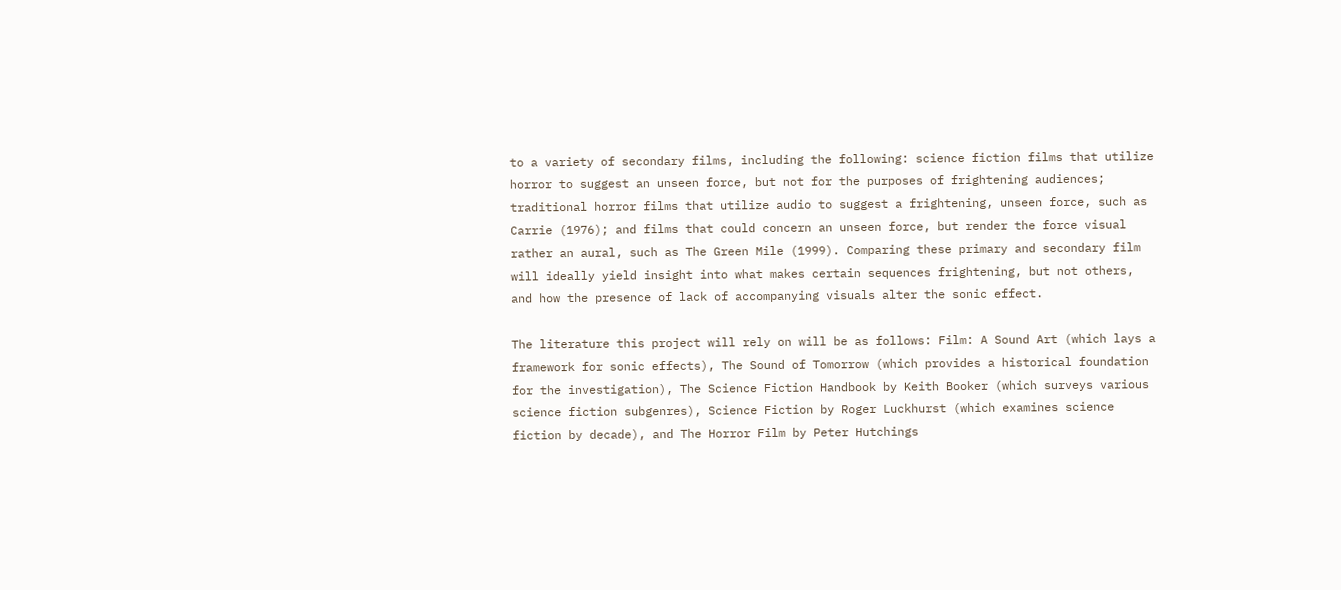to a variety of secondary films, including the following: science fiction films that utilize horror to suggest an unseen force, but not for the purposes of frightening audiences; traditional horror films that utilize audio to suggest a frightening, unseen force, such as Carrie (1976); and films that could concern an unseen force, but render the force visual rather an aural, such as The Green Mile (1999). Comparing these primary and secondary film will ideally yield insight into what makes certain sequences frightening, but not others, and how the presence of lack of accompanying visuals alter the sonic effect.

The literature this project will rely on will be as follows: Film: A Sound Art (which lays a framework for sonic effects), The Sound of Tomorrow (which provides a historical foundation for the investigation), The Science Fiction Handbook by Keith Booker (which surveys various science fiction subgenres), Science Fiction by Roger Luckhurst (which examines science fiction by decade), and The Horror Film by Peter Hutchings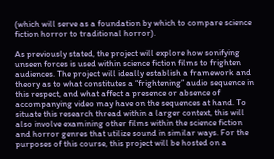(which will serve as a foundation by which to compare science fiction horror to traditional horror).

As previously stated, the project will explore how sonifying unseen forces is used within science fiction films to frighten audiences. The project will ideally establish a framework and theory as to what constitutes a “frightening” audio sequence in this respect, and what affect a presence or absence of accompanying video may have on the sequences at hand. To situate this research thread within a larger context, this will also involve examining other films within the science fiction and horror genres that utilize sound in similar ways. For the purposes of this course, this project will be hosted on a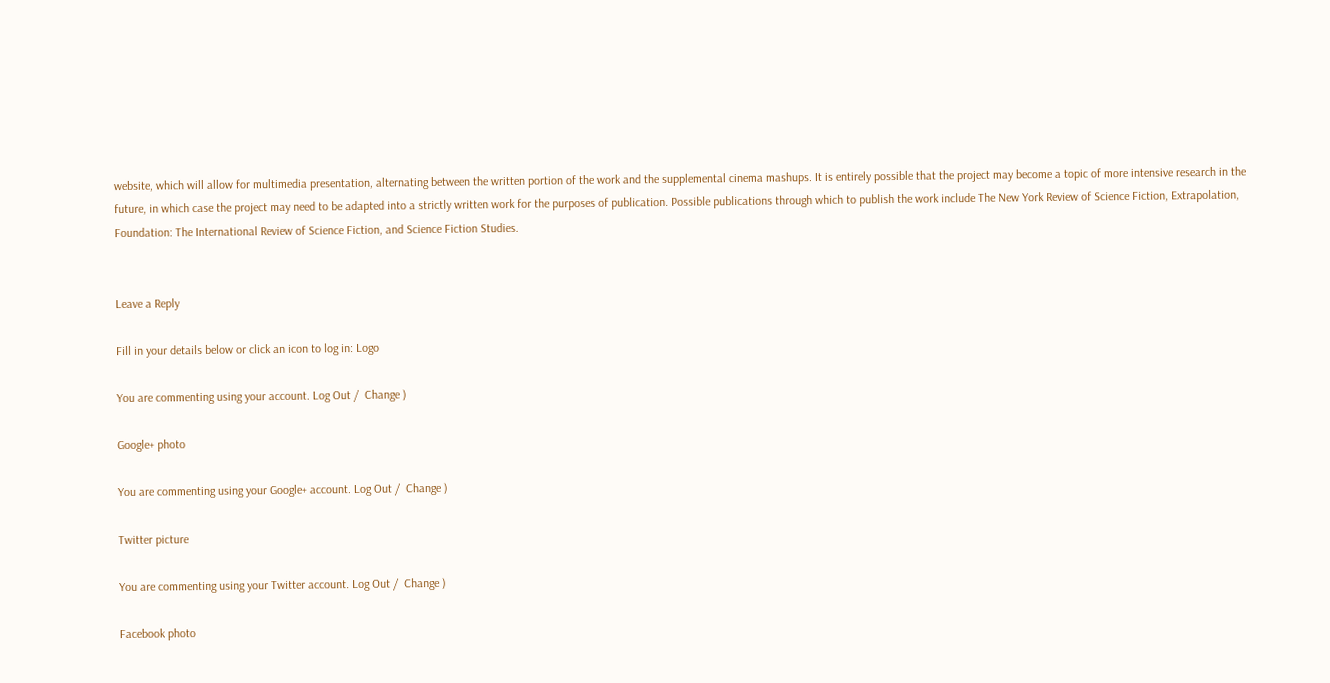website, which will allow for multimedia presentation, alternating between the written portion of the work and the supplemental cinema mashups. It is entirely possible that the project may become a topic of more intensive research in the future, in which case the project may need to be adapted into a strictly written work for the purposes of publication. Possible publications through which to publish the work include The New York Review of Science Fiction, Extrapolation, Foundation: The International Review of Science Fiction, and Science Fiction Studies.


Leave a Reply

Fill in your details below or click an icon to log in: Logo

You are commenting using your account. Log Out /  Change )

Google+ photo

You are commenting using your Google+ account. Log Out /  Change )

Twitter picture

You are commenting using your Twitter account. Log Out /  Change )

Facebook photo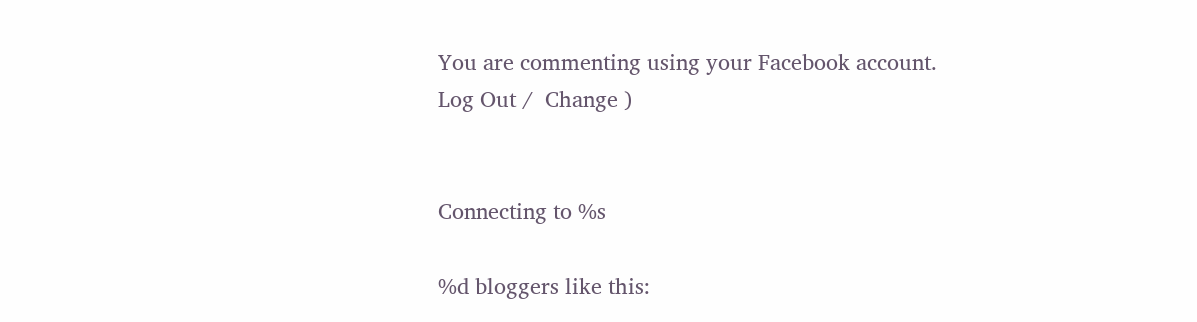You are commenting using your Facebook account. Log Out /  Change )


Connecting to %s

%d bloggers like this: